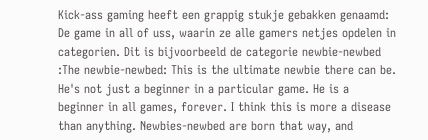Kick-ass gaming heeft een grappig stukje gebakken genaamd: De game in all of uss, waarin ze alle gamers netjes opdelen in categorien. Dit is bijvoorbeeld de categorie newbie-newbed :The newbie-newbed: This is the ultimate newbie there can be. He's not just a beginner in a particular game. He is a beginner in all games, forever. I think this is more a disease than anything. Newbies-newbed are born that way, and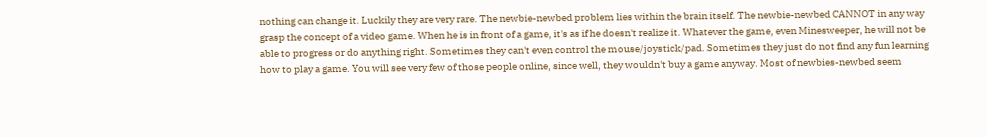nothing can change it. Luckily they are very rare. The newbie-newbed problem lies within the brain itself. The newbie-newbed CANNOT in any way grasp the concept of a video game. When he is in front of a game, it's as if he doesn't realize it. Whatever the game, even Minesweeper, he will not be able to progress or do anything right. Sometimes they can't even control the mouse/joystick/pad. Sometimes they just do not find any fun learning how to play a game. You will see very few of those people online, since well, they wouldn't buy a game anyway. Most of newbies-newbed seem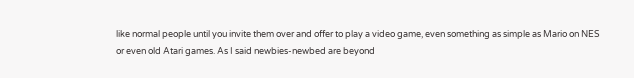like normal people until you invite them over and offer to play a video game, even something as simple as Mario on NES or even old Atari games. As I said newbies-newbed are beyond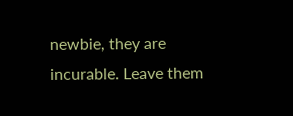newbie, they are incurable. Leave them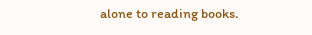alone to reading books.